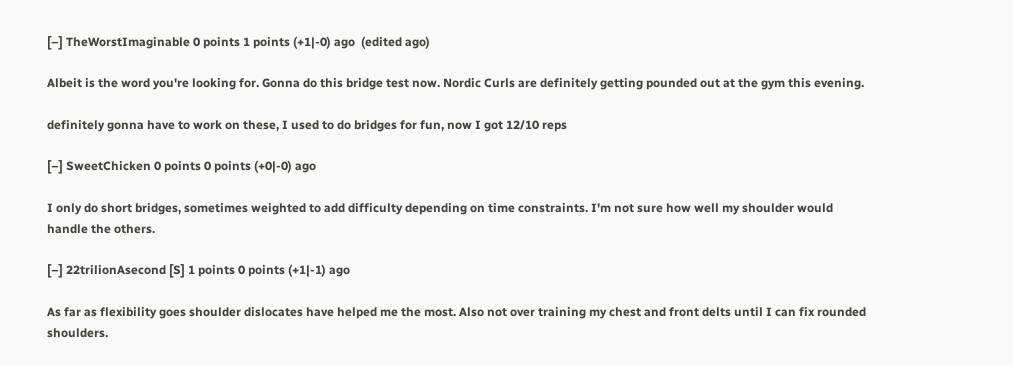[–] TheWorstImaginable 0 points 1 points (+1|-0) ago  (edited ago)

Albeit is the word you're looking for. Gonna do this bridge test now. Nordic Curls are definitely getting pounded out at the gym this evening.

definitely gonna have to work on these, I used to do bridges for fun, now I got 12/10 reps

[–] SweetChicken 0 points 0 points (+0|-0) ago

I only do short bridges, sometimes weighted to add difficulty depending on time constraints. I'm not sure how well my shoulder would handle the others.

[–] 22trilionAsecond [S] 1 points 0 points (+1|-1) ago

As far as flexibility goes shoulder dislocates have helped me the most. Also not over training my chest and front delts until I can fix rounded shoulders.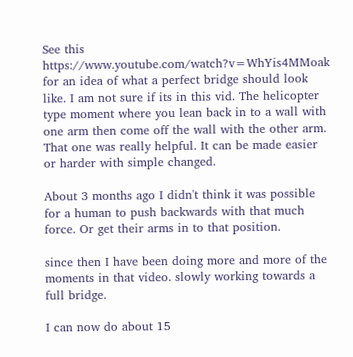See this https://www.youtube.com/watch?v=WhYis4MMoak for an idea of what a perfect bridge should look like. I am not sure if its in this vid. The helicopter type moment where you lean back in to a wall with one arm then come off the wall with the other arm. That one was really helpful. It can be made easier or harder with simple changed.

About 3 months ago I didn't think it was possible for a human to push backwards with that much force. Or get their arms in to that position.

since then I have been doing more and more of the moments in that video. slowly working towards a full bridge.

I can now do about 15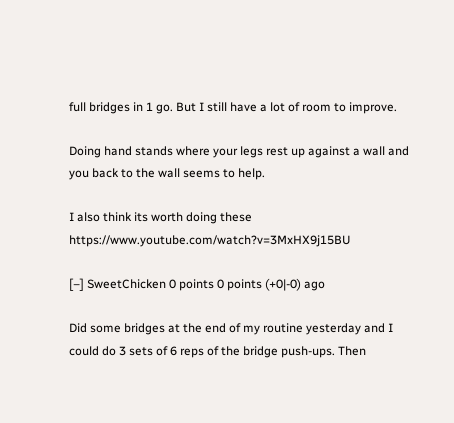full bridges in 1 go. But I still have a lot of room to improve.

Doing hand stands where your legs rest up against a wall and you back to the wall seems to help.

I also think its worth doing these https://www.youtube.com/watch?v=3MxHX9j15BU

[–] SweetChicken 0 points 0 points (+0|-0) ago

Did some bridges at the end of my routine yesterday and I could do 3 sets of 6 reps of the bridge push-ups. Then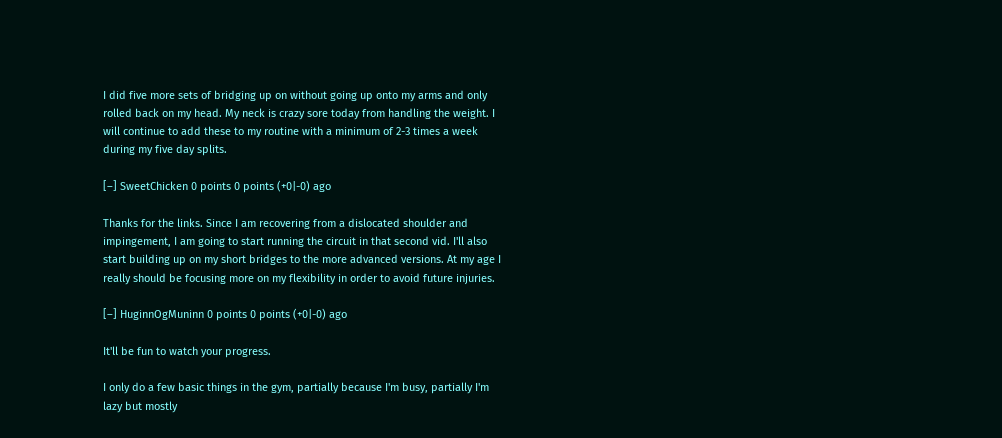I did five more sets of bridging up on without going up onto my arms and only rolled back on my head. My neck is crazy sore today from handling the weight. I will continue to add these to my routine with a minimum of 2-3 times a week during my five day splits.

[–] SweetChicken 0 points 0 points (+0|-0) ago

Thanks for the links. Since I am recovering from a dislocated shoulder and impingement, I am going to start running the circuit in that second vid. I'll also start building up on my short bridges to the more advanced versions. At my age I really should be focusing more on my flexibility in order to avoid future injuries.

[–] HuginnOgMuninn 0 points 0 points (+0|-0) ago

It'll be fun to watch your progress.

I only do a few basic things in the gym, partially because I'm busy, partially I'm lazy but mostly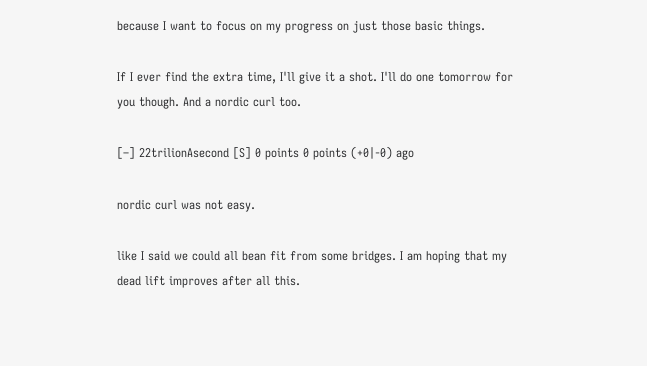because I want to focus on my progress on just those basic things.

If I ever find the extra time, I'll give it a shot. I'll do one tomorrow for you though. And a nordic curl too.

[–] 22trilionAsecond [S] 0 points 0 points (+0|-0) ago

nordic curl was not easy.

like I said we could all bean fit from some bridges. I am hoping that my dead lift improves after all this.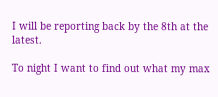I will be reporting back by the 8th at the latest.

To night I want to find out what my max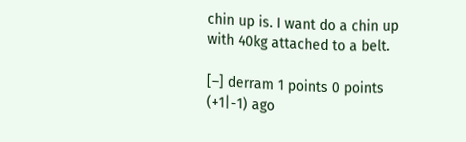chin up is. I want do a chin up with 40kg attached to a belt.

[–] derram 1 points 0 points (+1|-1) ago